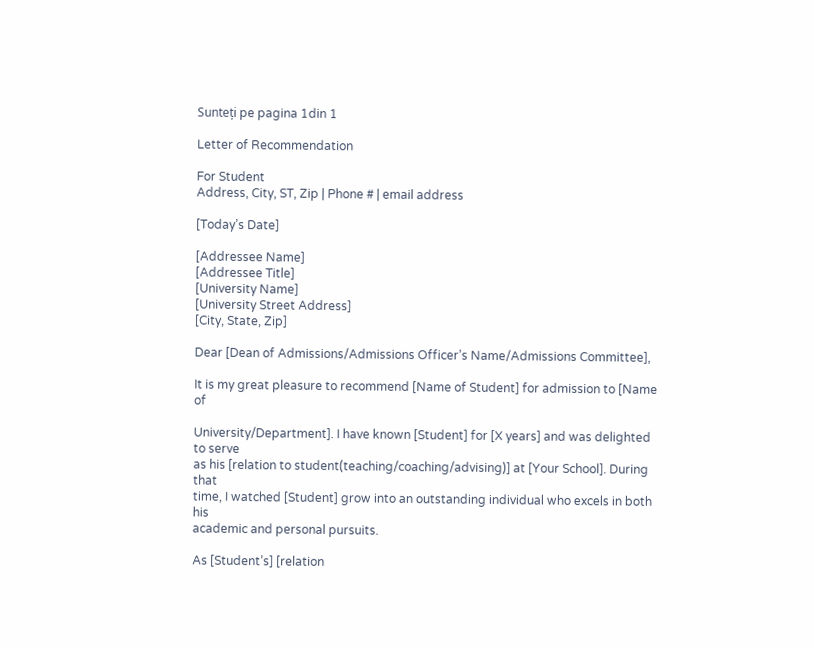Sunteți pe pagina 1din 1

Letter of Recommendation

For Student
Address, City, ST, Zip | Phone # | email address

[Today’s Date]

[Addressee Name]
[Addressee Title]
[University Name]
[University Street Address]
[City, State, Zip]

Dear [Dean of Admissions/Admissions Officer’s Name/Admissions Committee],

It is my great pleasure to recommend [Name of Student] for admission to [Name of

University/Department]. I have known [Student] for [X years] and was delighted to serve
as his [relation to student(teaching/coaching/advising)] at [Your School]. During that
time, I watched [Student] grow into an outstanding individual who excels in both his
academic and personal pursuits.

As [Student’s] [relation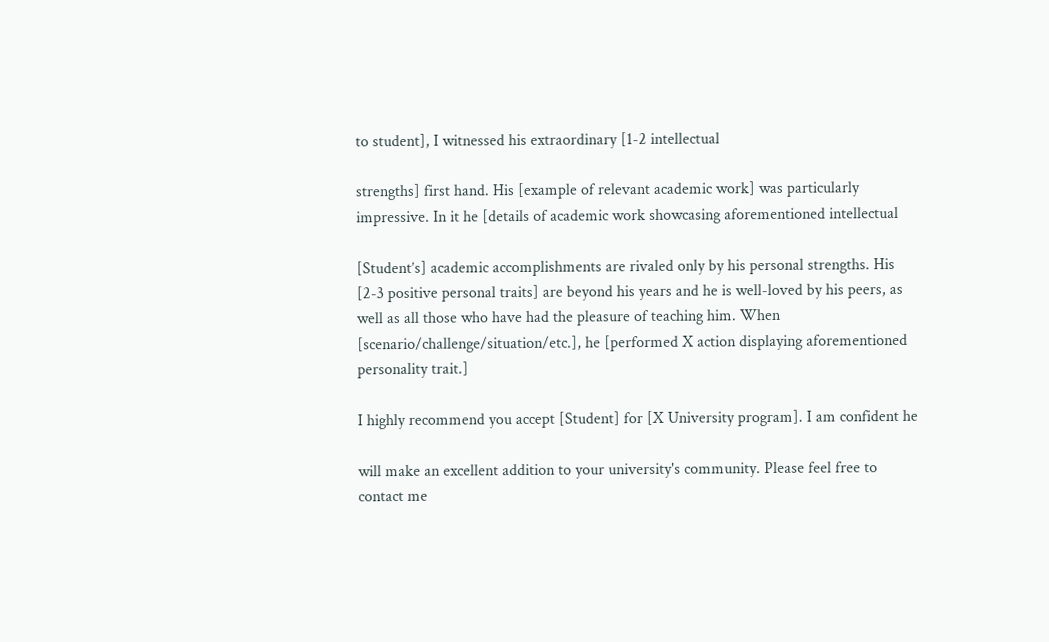to student], I witnessed his extraordinary [1-2 intellectual

strengths] first hand. His [example of relevant academic work] was particularly
impressive. In it he [details of academic work showcasing aforementioned intellectual

[Student’s] academic accomplishments are rivaled only by his personal strengths. His
[2-3 positive personal traits] are beyond his years and he is well-loved by his peers, as
well as all those who have had the pleasure of teaching him. When
[scenario/challenge/situation/etc.], he [performed X action displaying aforementioned
personality trait.]

I highly recommend you accept [Student] for [X University program]. I am confident he

will make an excellent addition to your university's community. Please feel free to
contact me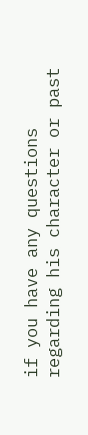if you have any questions regarding his character or past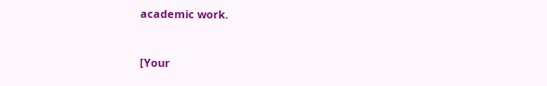academic work.


[Your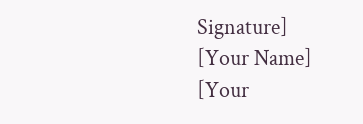Signature]
[Your Name]
[Your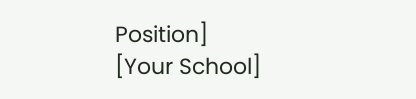Position]
[Your School]